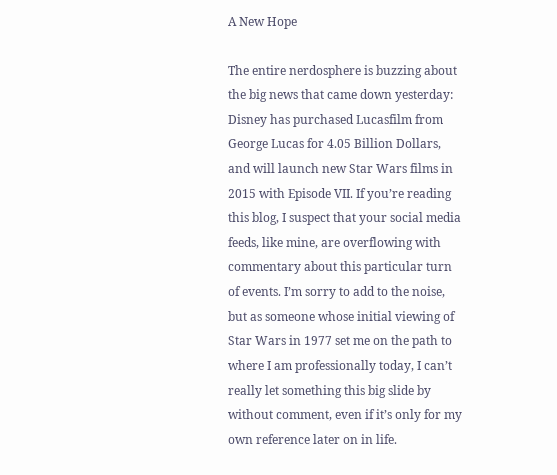A New Hope

The entire nerdosphere is buzzing about the big news that came down yesterday: Disney has purchased Lucasfilm from George Lucas for 4.05 Billion Dollars, and will launch new Star Wars films in 2015 with Episode VII. If you’re reading this blog, I suspect that your social media feeds, like mine, are overflowing with commentary about this particular turn of events. I’m sorry to add to the noise, but as someone whose initial viewing of Star Wars in 1977 set me on the path to where I am professionally today, I can’t really let something this big slide by without comment, even if it’s only for my own reference later on in life.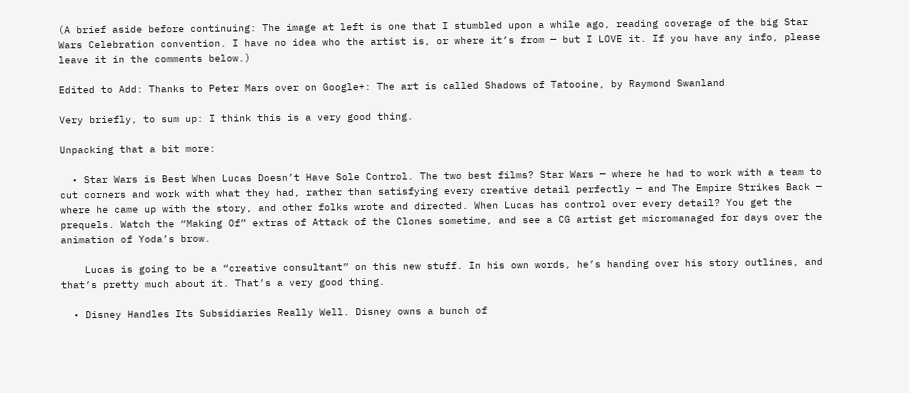(A brief aside before continuing: The image at left is one that I stumbled upon a while ago, reading coverage of the big Star Wars Celebration convention. I have no idea who the artist is, or where it’s from — but I LOVE it. If you have any info, please leave it in the comments below.)

Edited to Add: Thanks to Peter Mars over on Google+: The art is called Shadows of Tatooine, by Raymond Swanland

Very briefly, to sum up: I think this is a very good thing.

Unpacking that a bit more:

  • Star Wars is Best When Lucas Doesn’t Have Sole Control. The two best films? Star Wars — where he had to work with a team to cut corners and work with what they had, rather than satisfying every creative detail perfectly — and The Empire Strikes Back — where he came up with the story, and other folks wrote and directed. When Lucas has control over every detail? You get the prequels. Watch the “Making Of” extras of Attack of the Clones sometime, and see a CG artist get micromanaged for days over the animation of Yoda’s brow.

    Lucas is going to be a “creative consultant” on this new stuff. In his own words, he’s handing over his story outlines, and that’s pretty much about it. That’s a very good thing.

  • Disney Handles Its Subsidiaries Really Well. Disney owns a bunch of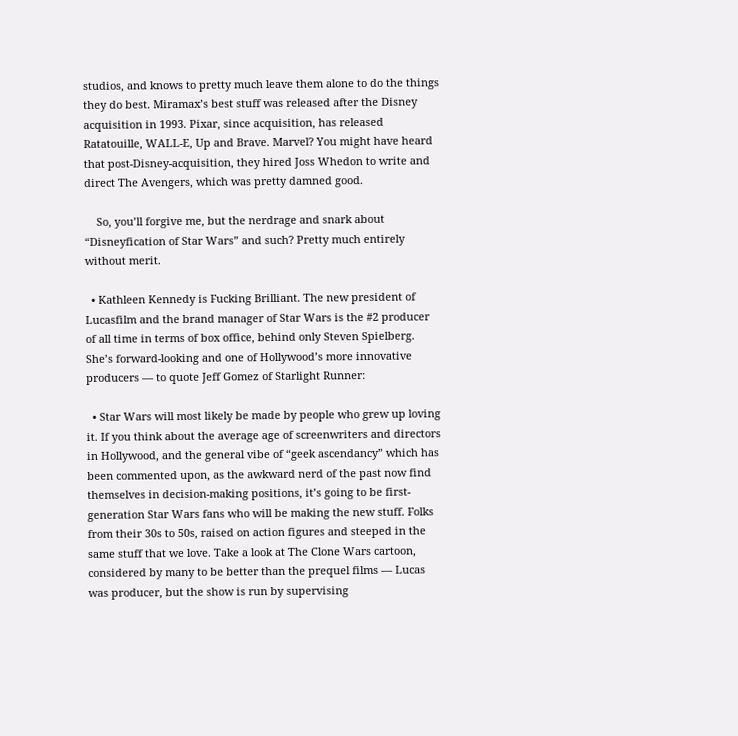studios, and knows to pretty much leave them alone to do the things they do best. Miramax’s best stuff was released after the Disney acquisition in 1993. Pixar, since acquisition, has released Ratatouille, WALL-E, Up and Brave. Marvel? You might have heard that post-Disney-acquisition, they hired Joss Whedon to write and direct The Avengers, which was pretty damned good.

    So, you’ll forgive me, but the nerdrage and snark about “Disneyfication of Star Wars” and such? Pretty much entirely without merit.

  • Kathleen Kennedy is Fucking Brilliant. The new president of Lucasfilm and the brand manager of Star Wars is the #2 producer of all time in terms of box office, behind only Steven Spielberg. She’s forward-looking and one of Hollywood’s more innovative producers — to quote Jeff Gomez of Starlight Runner:

  • Star Wars will most likely be made by people who grew up loving it. If you think about the average age of screenwriters and directors in Hollywood, and the general vibe of “geek ascendancy” which has been commented upon, as the awkward nerd of the past now find themselves in decision-making positions, it’s going to be first-generation Star Wars fans who will be making the new stuff. Folks from their 30s to 50s, raised on action figures and steeped in the same stuff that we love. Take a look at The Clone Wars cartoon, considered by many to be better than the prequel films — Lucas was producer, but the show is run by supervising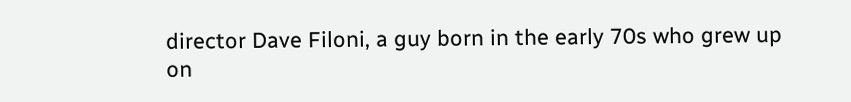director Dave Filoni, a guy born in the early 70s who grew up on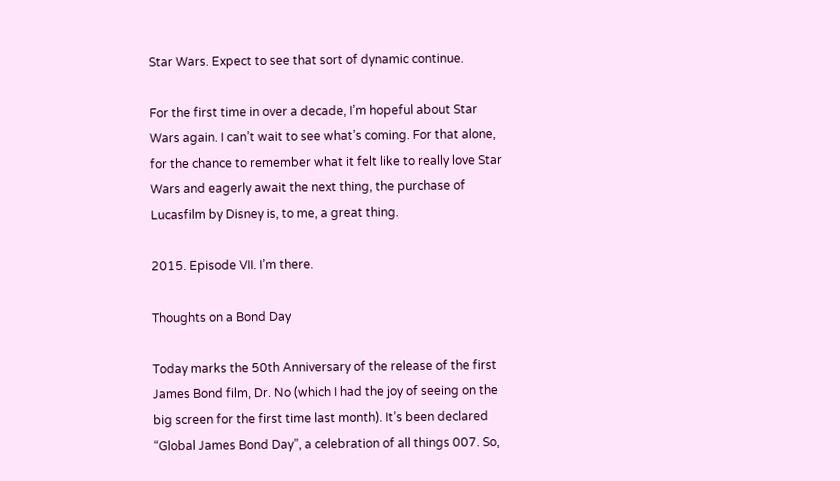Star Wars. Expect to see that sort of dynamic continue.

For the first time in over a decade, I’m hopeful about Star Wars again. I can’t wait to see what’s coming. For that alone, for the chance to remember what it felt like to really love Star Wars and eagerly await the next thing, the purchase of Lucasfilm by Disney is, to me, a great thing.

2015. Episode VII. I’m there.

Thoughts on a Bond Day

Today marks the 50th Anniversary of the release of the first James Bond film, Dr. No (which I had the joy of seeing on the big screen for the first time last month). It’s been declared “Global James Bond Day”, a celebration of all things 007. So,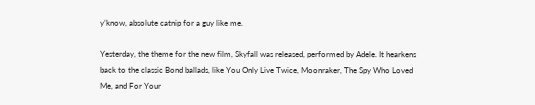y’know, absolute catnip for a guy like me.

Yesterday, the theme for the new film, Skyfall was released, performed by Adele. It hearkens back to the classic Bond ballads, like You Only Live Twice, Moonraker, The Spy Who Loved Me, and For Your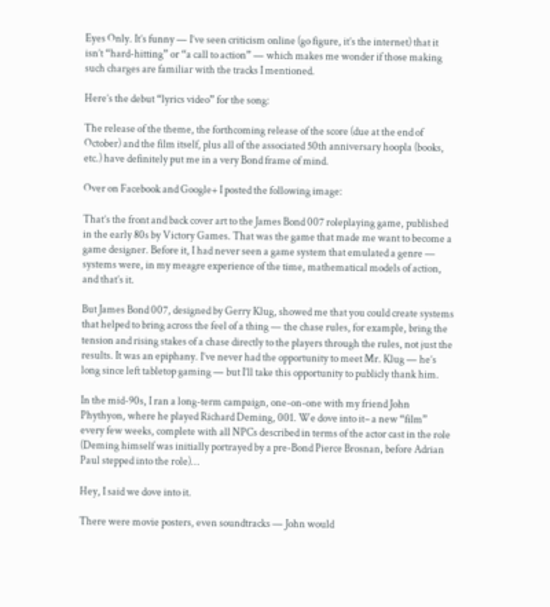Eyes Only. It’s funny — I’ve seen criticism online (go figure, it’s the internet) that it isn’t “hard-hitting” or “a call to action” — which makes me wonder if those making such charges are familiar with the tracks I mentioned.

Here’s the debut “lyrics video” for the song:

The release of the theme, the forthcoming release of the score (due at the end of October) and the film itself, plus all of the associated 50th anniversary hoopla (books, etc.) have definitely put me in a very Bond frame of mind.

Over on Facebook and Google+ I posted the following image:

That’s the front and back cover art to the James Bond 007 roleplaying game, published in the early 80s by Victory Games. That was the game that made me want to become a game designer. Before it, I had never seen a game system that emulated a genre — systems were, in my meagre experience of the time, mathematical models of action, and that’s it.

But James Bond 007, designed by Gerry Klug, showed me that you could create systems that helped to bring across the feel of a thing — the chase rules, for example, bring the tension and rising stakes of a chase directly to the players through the rules, not just the results. It was an epiphany. I’ve never had the opportunity to meet Mr. Klug — he’s long since left tabletop gaming — but I’ll take this opportunity to publicly thank him.

In the mid-90s, I ran a long-term campaign, one-on-one with my friend John Phythyon, where he played Richard Deming, 001. We dove into it– a new “film” every few weeks, complete with all NPCs described in terms of the actor cast in the role (Deming himself was initially portrayed by a pre-Bond Pierce Brosnan, before Adrian Paul stepped into the role)…

Hey, I said we dove into it.

There were movie posters, even soundtracks — John would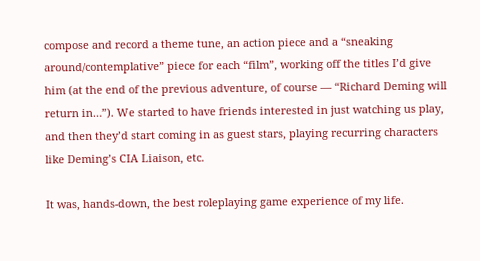compose and record a theme tune, an action piece and a “sneaking around/contemplative” piece for each “film”, working off the titles I’d give him (at the end of the previous adventure, of course — “Richard Deming will return in…”). We started to have friends interested in just watching us play, and then they’d start coming in as guest stars, playing recurring characters like Deming’s CIA Liaison, etc.

It was, hands-down, the best roleplaying game experience of my life.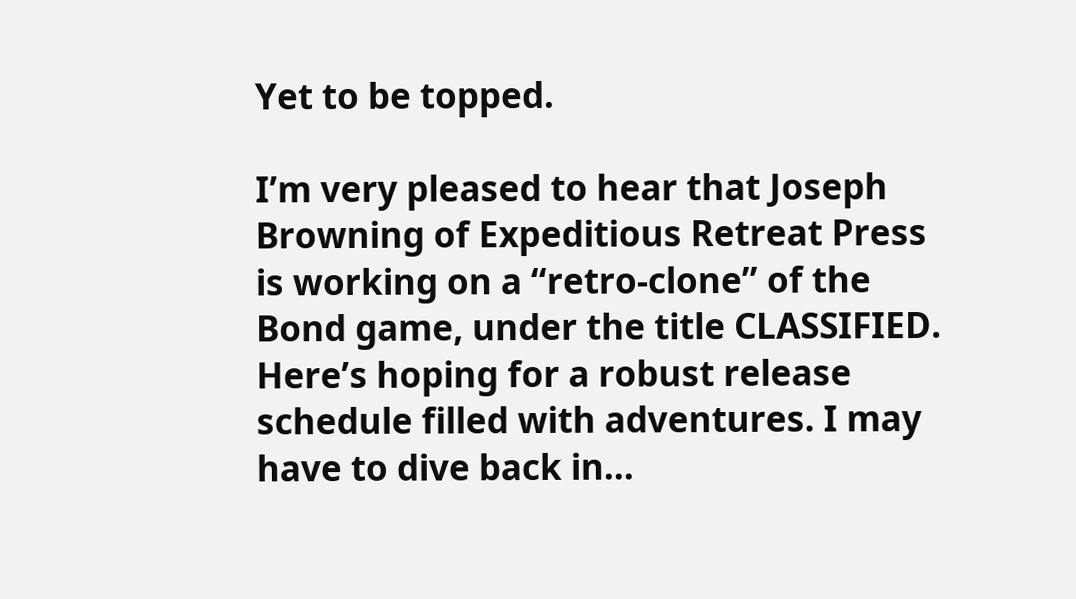Yet to be topped.

I’m very pleased to hear that Joseph Browning of Expeditious Retreat Press is working on a “retro-clone” of the Bond game, under the title CLASSIFIED. Here’s hoping for a robust release schedule filled with adventures. I may have to dive back in…